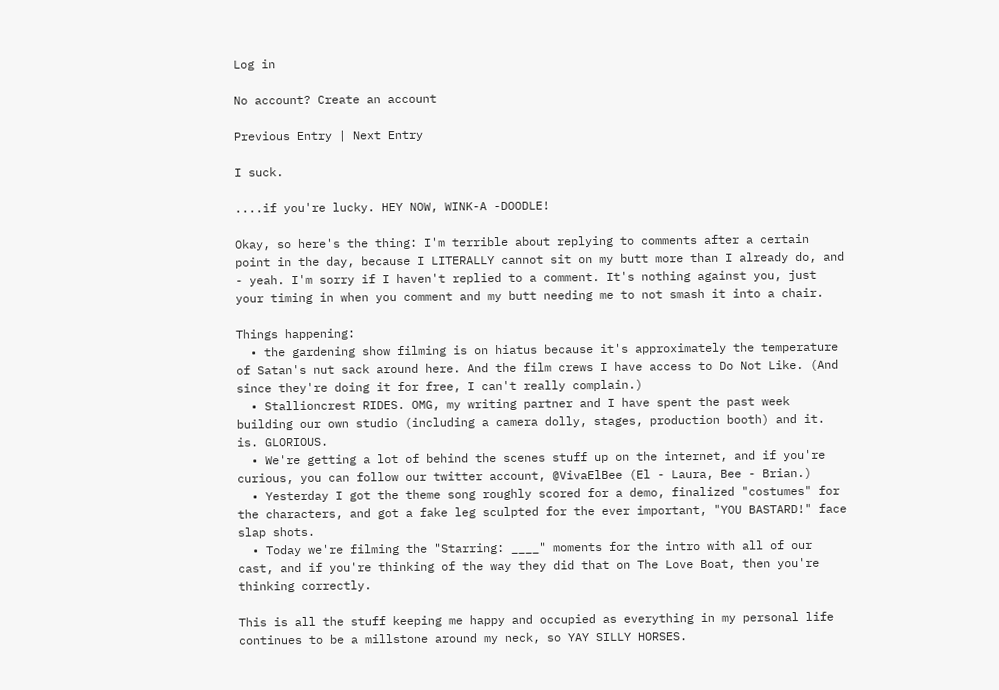Log in

No account? Create an account

Previous Entry | Next Entry

I suck.

....if you're lucky. HEY NOW, WINK-A -DOODLE!

Okay, so here's the thing: I'm terrible about replying to comments after a certain point in the day, because I LITERALLY cannot sit on my butt more than I already do, and - yeah. I'm sorry if I haven't replied to a comment. It's nothing against you, just your timing in when you comment and my butt needing me to not smash it into a chair.

Things happening:
  • the gardening show filming is on hiatus because it's approximately the temperature of Satan's nut sack around here. And the film crews I have access to Do Not Like. (And since they're doing it for free, I can't really complain.)
  • Stallioncrest RIDES. OMG, my writing partner and I have spent the past week building our own studio (including a camera dolly, stages, production booth) and it. is. GLORIOUS.
  • We're getting a lot of behind the scenes stuff up on the internet, and if you're curious, you can follow our twitter account, @VivaElBee (El - Laura, Bee - Brian.)
  • Yesterday I got the theme song roughly scored for a demo, finalized "costumes" for the characters, and got a fake leg sculpted for the ever important, "YOU BASTARD!" face slap shots.
  • Today we're filming the "Starring: ____" moments for the intro with all of our cast, and if you're thinking of the way they did that on The Love Boat, then you're thinking correctly.

This is all the stuff keeping me happy and occupied as everything in my personal life continues to be a millstone around my neck, so YAY SILLY HORSES.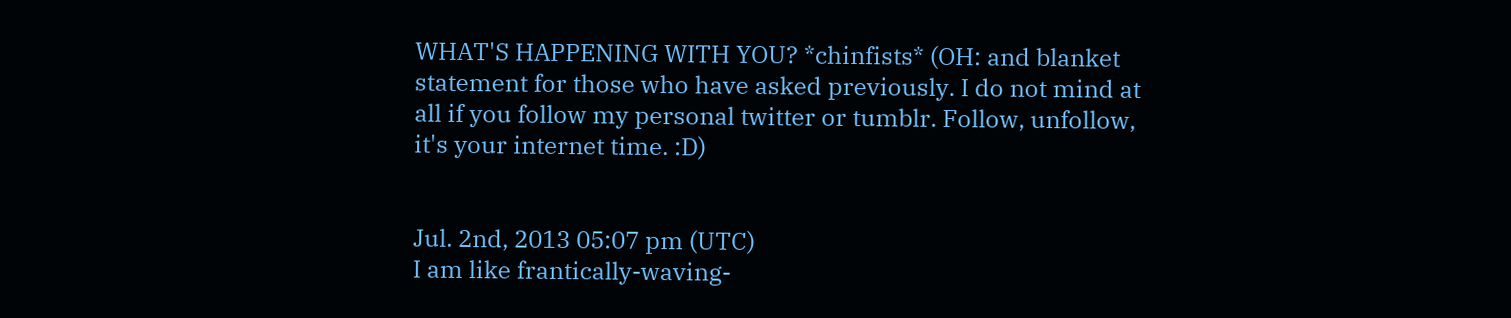WHAT'S HAPPENING WITH YOU? *chinfists* (OH: and blanket statement for those who have asked previously. I do not mind at all if you follow my personal twitter or tumblr. Follow, unfollow, it's your internet time. :D)


Jul. 2nd, 2013 05:07 pm (UTC)
I am like frantically-waving-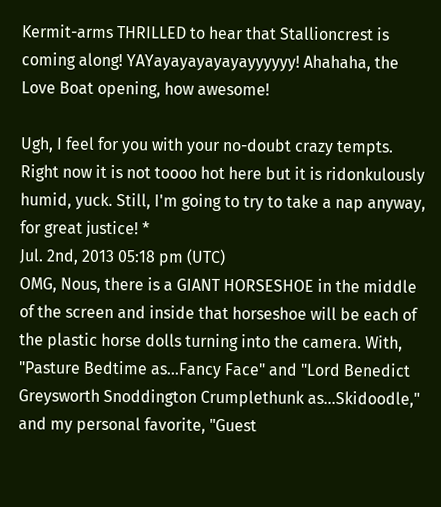Kermit-arms THRILLED to hear that Stallioncrest is coming along! YAYayayayayayayyyyyy! Ahahaha, the Love Boat opening, how awesome!

Ugh, I feel for you with your no-doubt crazy tempts. Right now it is not toooo hot here but it is ridonkulously humid, yuck. Still, I'm going to try to take a nap anyway, for great justice! *
Jul. 2nd, 2013 05:18 pm (UTC)
OMG, Nous, there is a GIANT HORSESHOE in the middle of the screen and inside that horseshoe will be each of the plastic horse dolls turning into the camera. With, "Pasture Bedtime as...Fancy Face" and "Lord Benedict Greysworth Snoddington Crumplethunk as...Skidoodle," and my personal favorite, "Guest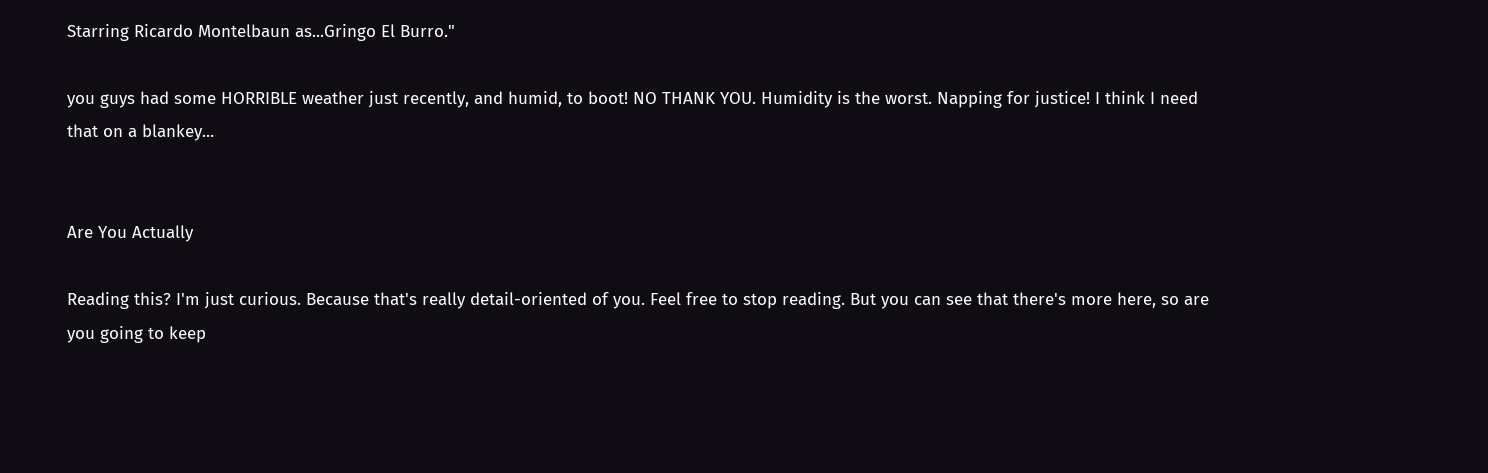Starring Ricardo Montelbaun as...Gringo El Burro."

you guys had some HORRIBLE weather just recently, and humid, to boot! NO THANK YOU. Humidity is the worst. Napping for justice! I think I need that on a blankey...


Are You Actually

Reading this? I'm just curious. Because that's really detail-oriented of you. Feel free to stop reading. But you can see that there's more here, so are you going to keep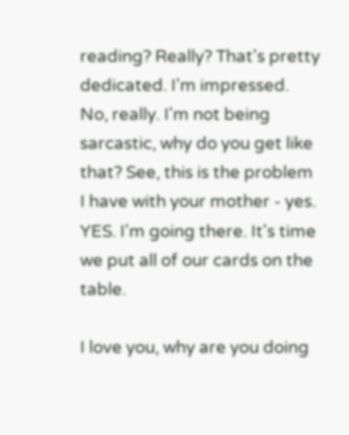reading? Really? That's pretty dedicated. I'm impressed. No, really. I'm not being sarcastic, why do you get like that? See, this is the problem I have with your mother - yes. YES. I'm going there. It's time we put all of our cards on the table.

I love you, why are you doing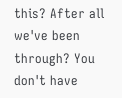this? After all we've been through? You don't have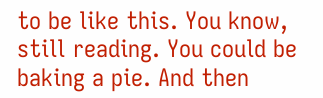to be like this. You know, still reading. You could be baking a pie. And then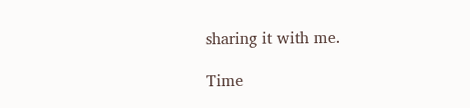sharing it with me.

Time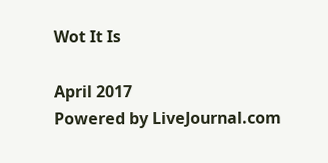Wot It Is

April 2017
Powered by LiveJournal.com